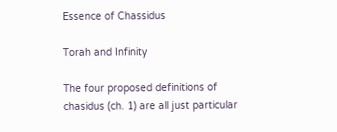Essence of Chassidus

Torah and Infinity

The four proposed definitions of chasidus (ch. 1) are all just particular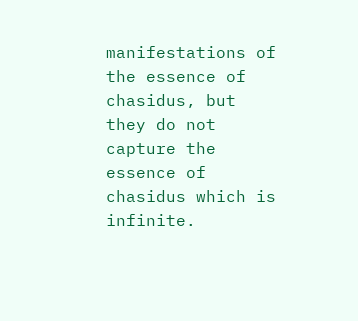manifestations of the essence of chasidus, but they do not capture the essence of chasidus which is infinite.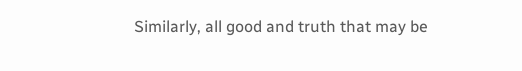Similarly, all good and truth that may be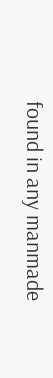found in any manmade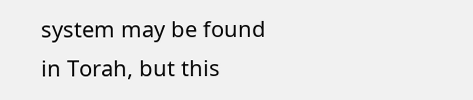system may be found in Torah, but this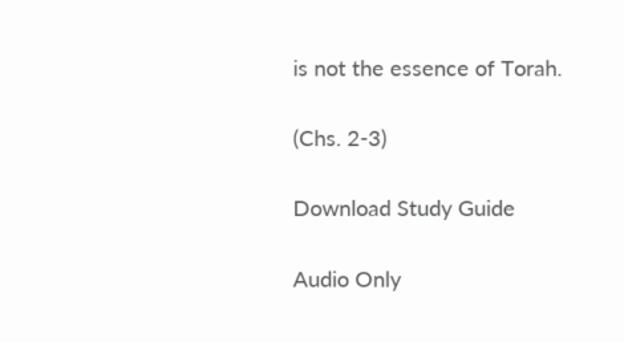is not the essence of Torah.

(Chs. 2-3)

Download Study Guide

Audio Only